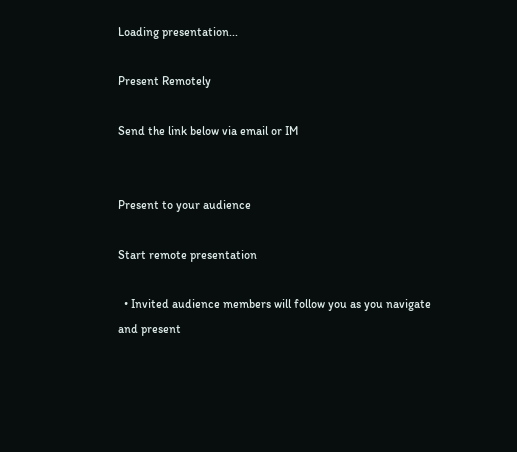Loading presentation...

Present Remotely

Send the link below via email or IM


Present to your audience

Start remote presentation

  • Invited audience members will follow you as you navigate and present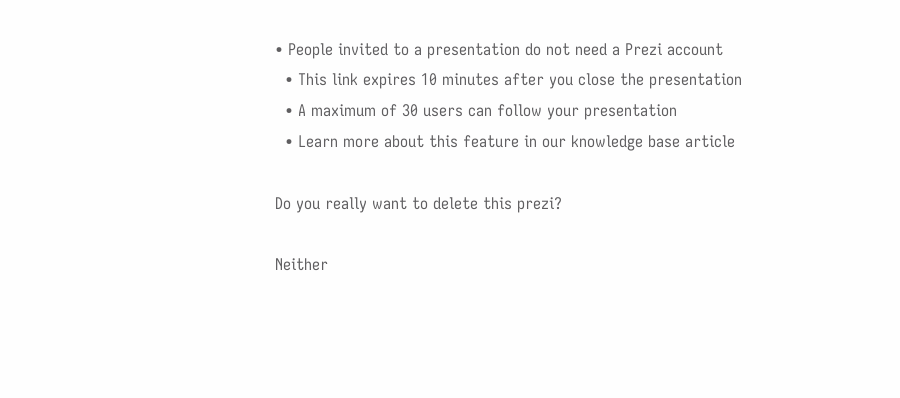• People invited to a presentation do not need a Prezi account
  • This link expires 10 minutes after you close the presentation
  • A maximum of 30 users can follow your presentation
  • Learn more about this feature in our knowledge base article

Do you really want to delete this prezi?

Neither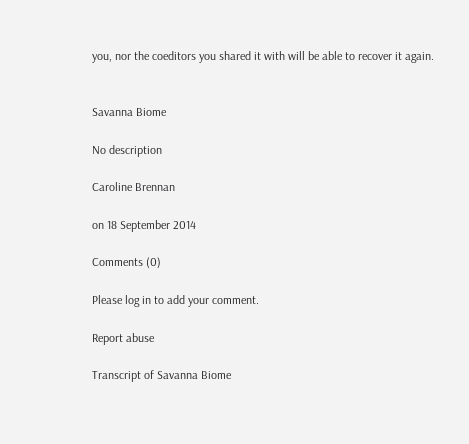you, nor the coeditors you shared it with will be able to recover it again.


Savanna Biome

No description

Caroline Brennan

on 18 September 2014

Comments (0)

Please log in to add your comment.

Report abuse

Transcript of Savanna Biome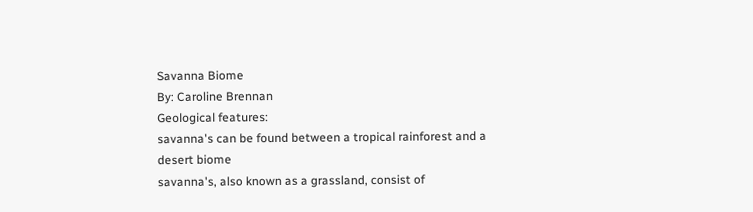Savanna Biome
By: Caroline Brennan
Geological features:
savanna's can be found between a tropical rainforest and a desert biome
savanna's, also known as a grassland, consist of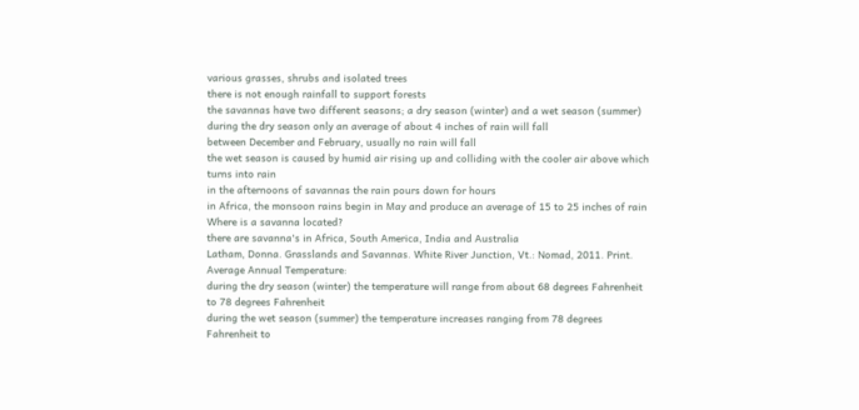various grasses, shrubs and isolated trees
there is not enough rainfall to support forests
the savannas have two different seasons; a dry season (winter) and a wet season (summer)
during the dry season only an average of about 4 inches of rain will fall
between December and February, usually no rain will fall
the wet season is caused by humid air rising up and colliding with the cooler air above which turns into rain
in the afternoons of savannas the rain pours down for hours
in Africa, the monsoon rains begin in May and produce an average of 15 to 25 inches of rain
Where is a savanna located?
there are savanna's in Africa, South America, India and Australia
Latham, Donna. Grasslands and Savannas. White River Junction, Vt.: Nomad, 2011. Print.
Average Annual Temperature:
during the dry season (winter) the temperature will range from about 68 degrees Fahrenheit to 78 degrees Fahrenheit
during the wet season (summer) the temperature increases ranging from 78 degrees Fahrenheit to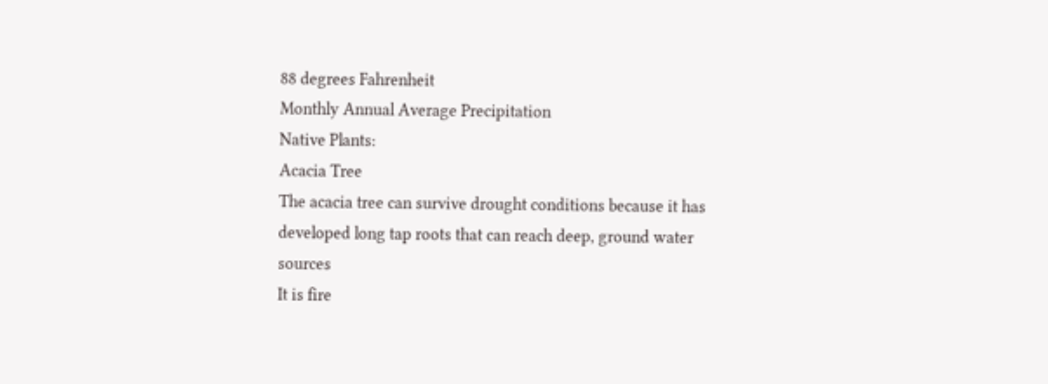88 degrees Fahrenheit
Monthly Annual Average Precipitation
Native Plants:
Acacia Tree
The acacia tree can survive drought conditions because it has developed long tap roots that can reach deep, ground water sources
It is fire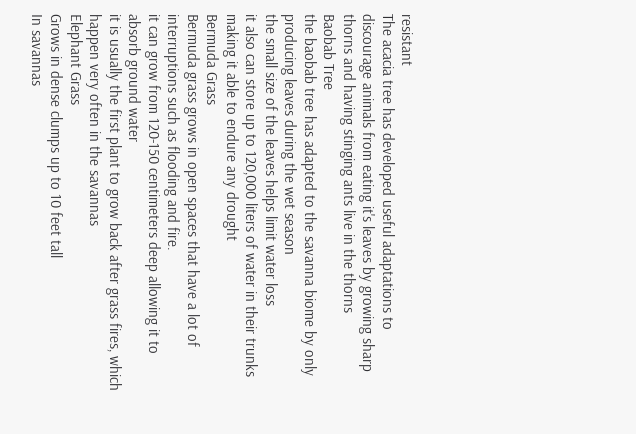resistant
The acacia tree has developed useful adaptations to discourage animals from eating it's leaves by growing sharp thorns and having stinging ants live in the thorns
Baobab Tree
the baobab tree has adapted to the savanna biome by only producing leaves during the wet season
the small size of the leaves helps limit water loss
it also can store up to 120,000 liters of water in their trunks making it able to endure any drought
Bermuda Grass
Bermuda grass grows in open spaces that have a lot of interruptions such as flooding and fire.
it can grow from 120-150 centimeters deep allowing it to absorb ground water
it is usually the first plant to grow back after grass fires, which happen very often in the savannas
Elephant Grass
Grows in dense clumps up to 10 feet tall
In savannas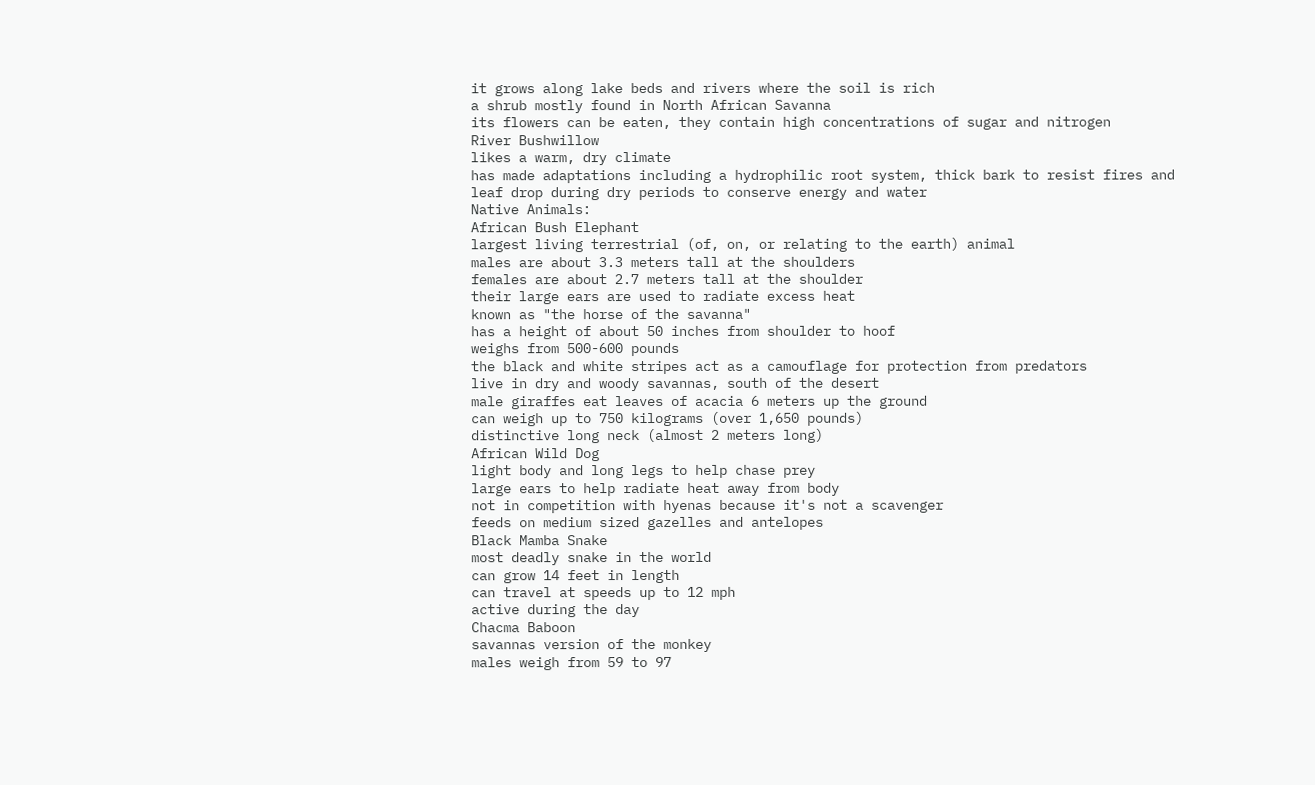it grows along lake beds and rivers where the soil is rich
a shrub mostly found in North African Savanna
its flowers can be eaten, they contain high concentrations of sugar and nitrogen
River Bushwillow
likes a warm, dry climate
has made adaptations including a hydrophilic root system, thick bark to resist fires and leaf drop during dry periods to conserve energy and water
Native Animals:
African Bush Elephant
largest living terrestrial (of, on, or relating to the earth) animal
males are about 3.3 meters tall at the shoulders
females are about 2.7 meters tall at the shoulder
their large ears are used to radiate excess heat
known as "the horse of the savanna"
has a height of about 50 inches from shoulder to hoof
weighs from 500-600 pounds
the black and white stripes act as a camouflage for protection from predators
live in dry and woody savannas, south of the desert
male giraffes eat leaves of acacia 6 meters up the ground
can weigh up to 750 kilograms (over 1,650 pounds)
distinctive long neck (almost 2 meters long)
African Wild Dog
light body and long legs to help chase prey
large ears to help radiate heat away from body
not in competition with hyenas because it's not a scavenger
feeds on medium sized gazelles and antelopes
Black Mamba Snake
most deadly snake in the world
can grow 14 feet in length
can travel at speeds up to 12 mph
active during the day
Chacma Baboon
savannas version of the monkey
males weigh from 59 to 97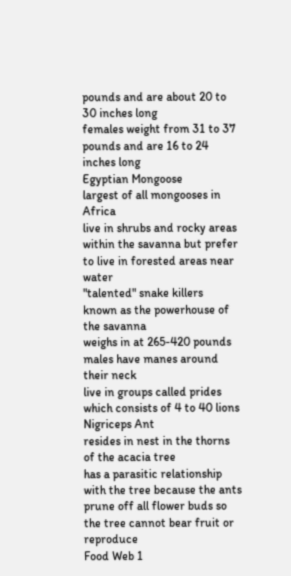pounds and are about 20 to 30 inches long
females weight from 31 to 37 pounds and are 16 to 24 inches long
Egyptian Mongoose
largest of all mongooses in Africa
live in shrubs and rocky areas within the savanna but prefer to live in forested areas near water
"talented" snake killers
known as the powerhouse of the savanna
weighs in at 265-420 pounds
males have manes around their neck
live in groups called prides which consists of 4 to 40 lions
Nigriceps Ant
resides in nest in the thorns of the acacia tree
has a parasitic relationship with the tree because the ants prune off all flower buds so the tree cannot bear fruit or reproduce
Food Web 1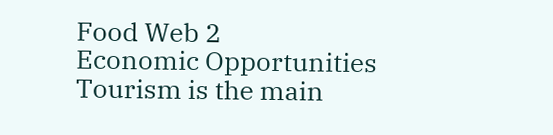Food Web 2
Economic Opportunities
Tourism is the main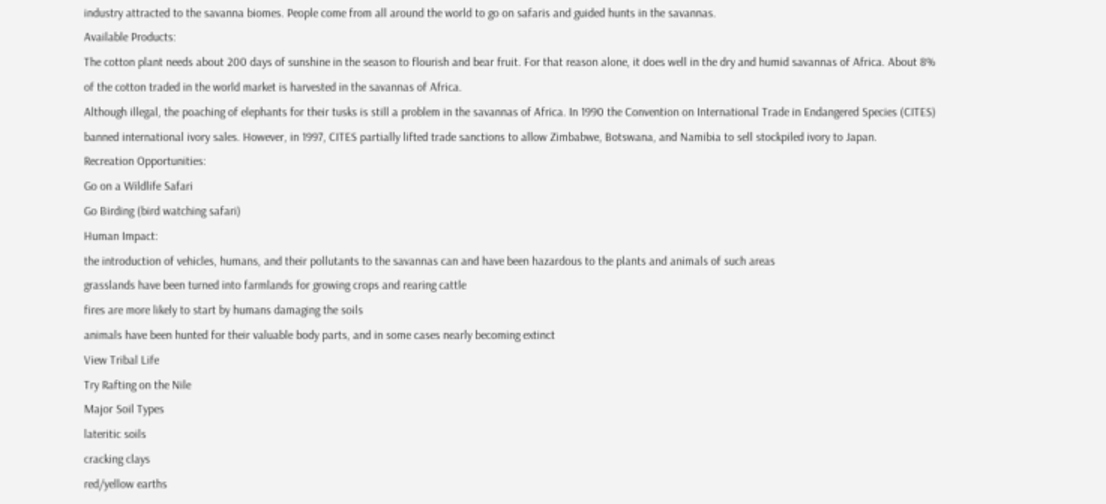industry attracted to the savanna biomes. People come from all around the world to go on safaris and guided hunts in the savannas.
Available Products:
The cotton plant needs about 200 days of sunshine in the season to flourish and bear fruit. For that reason alone, it does well in the dry and humid savannas of Africa. About 8% of the cotton traded in the world market is harvested in the savannas of Africa.
Although illegal, the poaching of elephants for their tusks is still a problem in the savannas of Africa. In 1990 the Convention on International Trade in Endangered Species (CITES) banned international ivory sales. However, in 1997, CITES partially lifted trade sanctions to allow Zimbabwe, Botswana, and Namibia to sell stockpiled ivory to Japan.
Recreation Opportunities:
Go on a Wildlife Safari
Go Birding (bird watching safari)
Human Impact:
the introduction of vehicles, humans, and their pollutants to the savannas can and have been hazardous to the plants and animals of such areas
grasslands have been turned into farmlands for growing crops and rearing cattle
fires are more likely to start by humans damaging the soils
animals have been hunted for their valuable body parts, and in some cases nearly becoming extinct
View Tribal Life
Try Rafting on the Nile
Major Soil Types
lateritic soils
cracking clays
red/yellow earths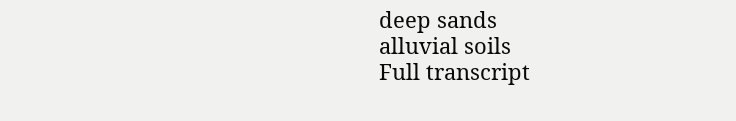deep sands
alluvial soils
Full transcript